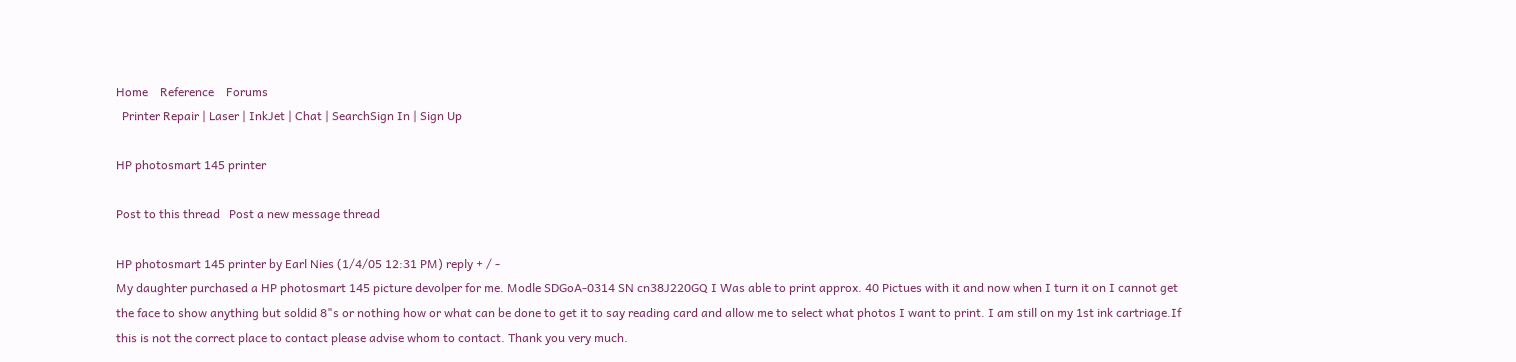Home    Reference    Forums
  Printer Repair | Laser | InkJet | Chat | SearchSign In | Sign Up

HP photosmart 145 printer

Post to this thread   Post a new message thread

HP photosmart 145 printer by Earl Nies (1/4/05 12:31 PM) reply + / -
My daughter purchased a HP photosmart 145 picture devolper for me. Modle SDGoA-0314 SN cn38J220GQ I Was able to print approx. 40 Pictues with it and now when I turn it on I cannot get the face to show anything but soldid 8"s or nothing how or what can be done to get it to say reading card and allow me to select what photos I want to print. I am still on my 1st ink cartriage.If this is not the correct place to contact please advise whom to contact. Thank you very much.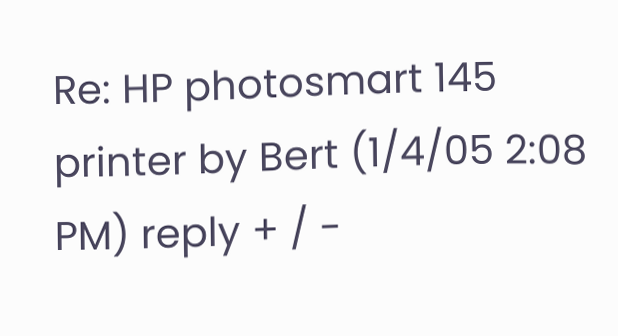Re: HP photosmart 145 printer by Bert (1/4/05 2:08 PM) reply + / -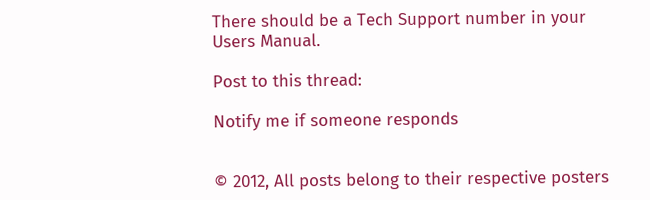There should be a Tech Support number in your Users Manual.

Post to this thread:

Notify me if someone responds


© 2012, All posts belong to their respective posters